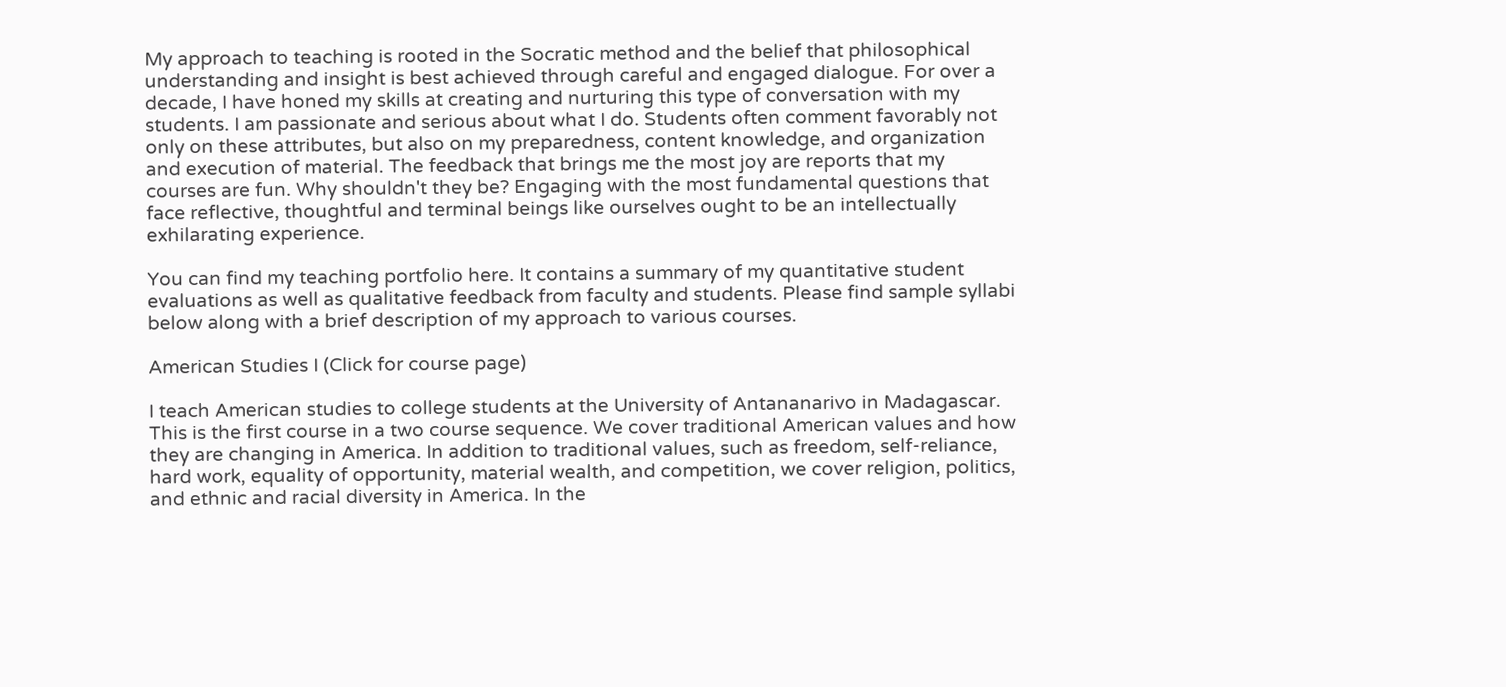My approach to teaching is rooted in the Socratic method and the belief that philosophical understanding and insight is best achieved through careful and engaged dialogue. For over a decade, I have honed my skills at creating and nurturing this type of conversation with my students. I am passionate and serious about what I do. Students often comment favorably not only on these attributes, but also on my preparedness, content knowledge, and organization and execution of material. The feedback that brings me the most joy are reports that my courses are fun. Why shouldn't they be? Engaging with the most fundamental questions that face reflective, thoughtful and terminal beings like ourselves ought to be an intellectually exhilarating experience.

You can find my teaching portfolio here. It contains a summary of my quantitative student evaluations as well as qualitative feedback from faculty and students. Please find sample syllabi below along with a brief description of my approach to various courses.

American Studies I (Click for course page)

I teach American studies to college students at the University of Antananarivo in Madagascar. This is the first course in a two course sequence. We cover traditional American values and how they are changing in America. In addition to traditional values, such as freedom, self-reliance, hard work, equality of opportunity, material wealth, and competition, we cover religion, politics, and ethnic and racial diversity in America. In the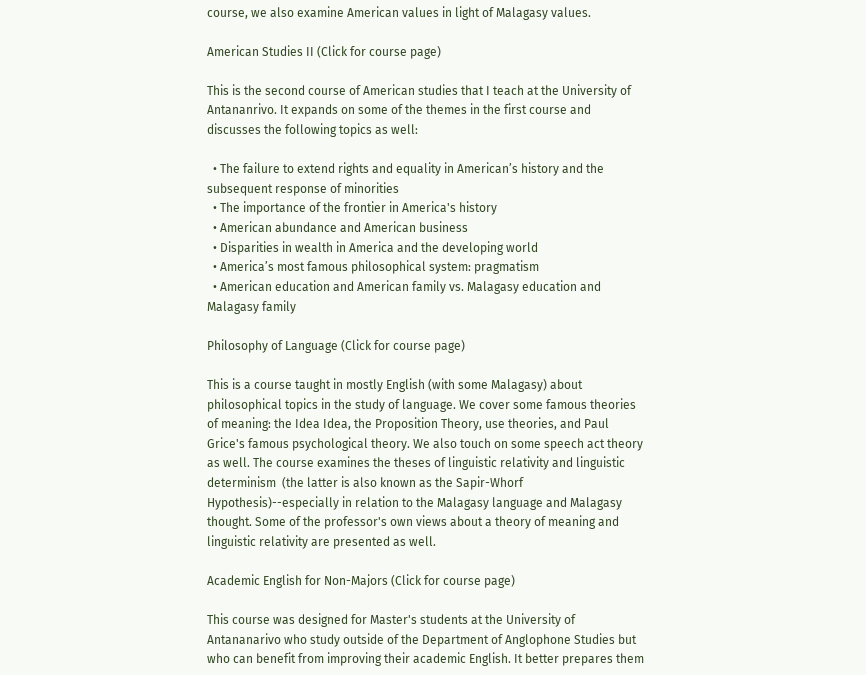course, we also examine American values in light of Malagasy values.

American Studies II (Click for course page)

This is the second course of American studies that I teach at the University of Antananrivo. It expands on some of the themes in the first course and discusses the following topics as well:

  • The failure to extend rights and equality in American’s history and the subsequent response of minorities
  • The importance of the frontier in America's history
  • American abundance and American business
  • Disparities in wealth in America and the developing world
  • America’s most famous philosophical system: pragmatism
  • American education and American family vs. Malagasy education and Malagasy family

Philosophy of Language (Click for course page)

This is a course taught in mostly English (with some Malagasy) about philosophical topics in the study of language. We cover some famous theories of meaning: the Idea Idea, the Proposition Theory, use theories, and Paul Grice's famous psychological theory. We also touch on some speech act theory as well. The course examines the theses of linguistic relativity and linguistic determinism  (the latter is also known as the Sapir-Whorf Hypothesis)--especially in relation to the Malagasy language and Malagasy thought. Some of the professor's own views about a theory of meaning and linguistic relativity are presented as well.

Academic English for Non-Majors (Click for course page)

This course was designed for Master's students at the University of Antananarivo who study outside of the Department of Anglophone Studies but who can benefit from improving their academic English. It better prepares them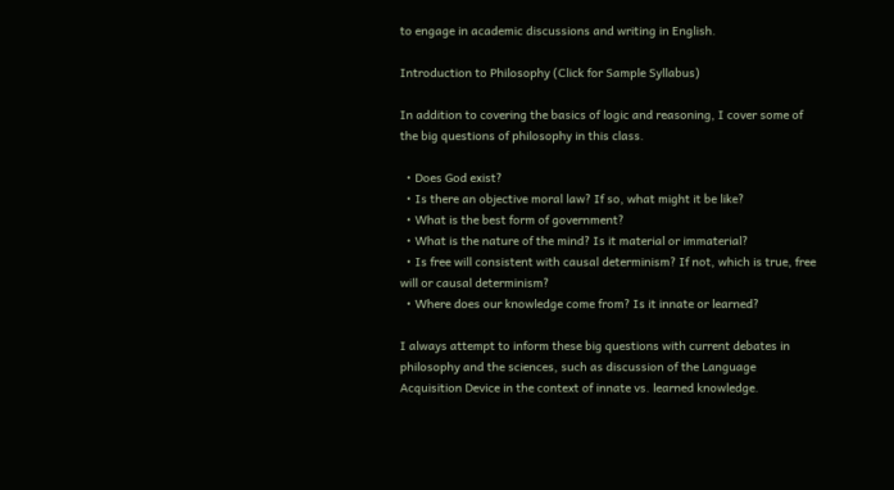to engage in academic discussions and writing in English.

Introduction to Philosophy (Click for Sample Syllabus)

In addition to covering the basics of logic and reasoning, I cover some of the big questions of philosophy in this class.

  • Does God exist?
  • Is there an objective moral law? If so, what might it be like?
  • What is the best form of government?
  • What is the nature of the mind? Is it material or immaterial?
  • Is free will consistent with causal determinism? If not, which is true, free will or causal determinism?
  • Where does our knowledge come from? Is it innate or learned?

I always attempt to inform these big questions with current debates in philosophy and the sciences, such as discussion of the Language Acquisition Device in the context of innate vs. learned knowledge.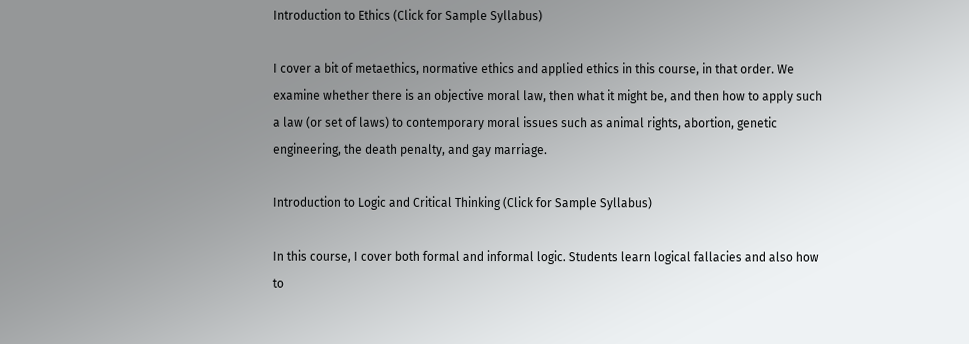Introduction to Ethics (Click for Sample Syllabus)

I cover a bit of metaethics, normative ethics and applied ethics in this course, in that order. We examine whether there is an objective moral law, then what it might be, and then how to apply such a law (or set of laws) to contemporary moral issues such as animal rights, abortion, genetic engineering, the death penalty, and gay marriage.

Introduction to Logic and Critical Thinking (Click for Sample Syllabus)

In this course, I cover both formal and informal logic. Students learn logical fallacies and also how to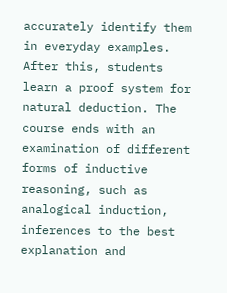accurately identify them in everyday examples. After this, students learn a proof system for natural deduction. The course ends with an examination of different forms of inductive reasoning, such as analogical induction, inferences to the best explanation and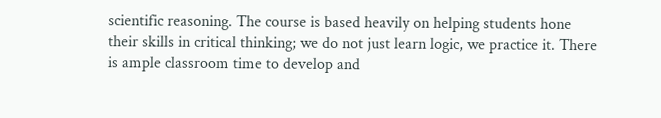scientific reasoning. The course is based heavily on helping students hone their skills in critical thinking; we do not just learn logic, we practice it. There is ample classroom time to develop and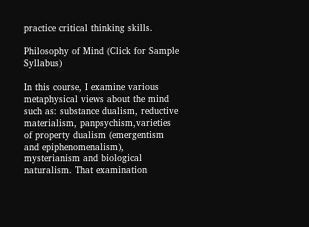practice critical thinking skills.

Philosophy of Mind (Click for Sample Syllabus)

In this course, I examine various metaphysical views about the mind such as: substance dualism, reductive materialism, panpsychism,varieties of property dualism (emergentism and epiphenomenalism), mysterianism and biological naturalism. That examination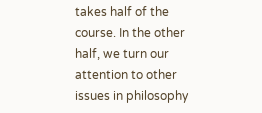takes half of the course. In the other half, we turn our attention to other issues in philosophy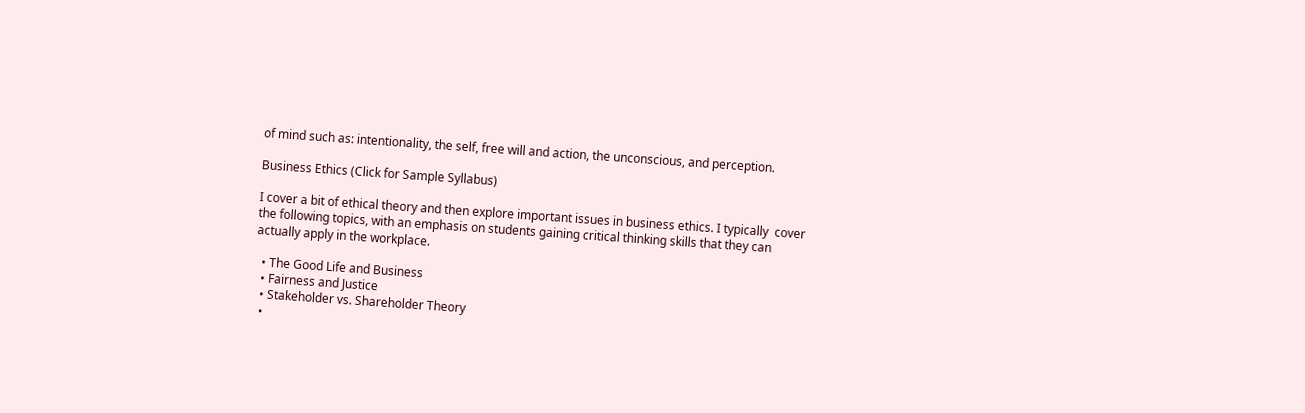of mind such as: intentionality, the self, free will and action, the unconscious, and perception.

Business Ethics (Click for Sample Syllabus)

I cover a bit of ethical theory and then explore important issues in business ethics. I typically  cover the following topics, with an emphasis on students gaining critical thinking skills that they can actually apply in the workplace.

  • The Good Life and Business
  • Fairness and Justice
  • Stakeholder vs. Shareholder Theory
  •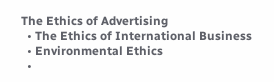The Ethics of Advertising
  • The Ethics of International Business
  • Environmental Ethics
  •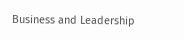Business and Leadership